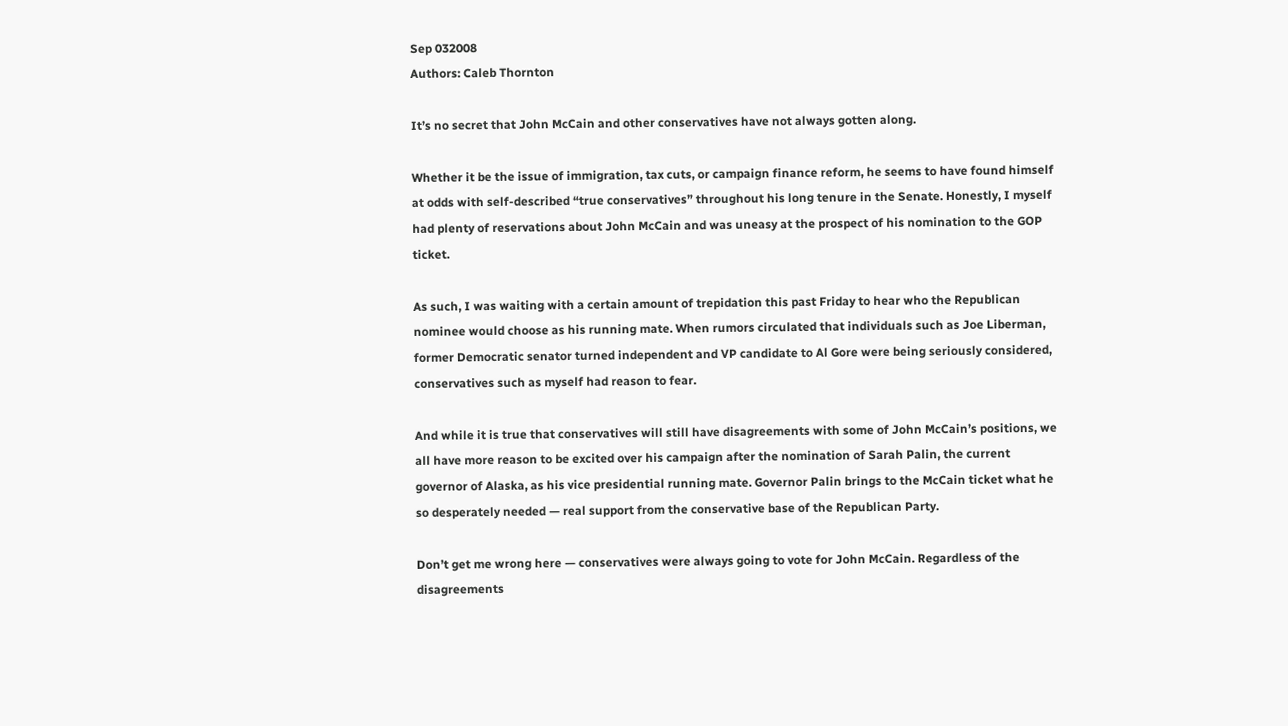Sep 032008
Authors: Caleb Thornton

It’s no secret that John McCain and other conservatives have not always gotten along.

Whether it be the issue of immigration, tax cuts, or campaign finance reform, he seems to have found himself at odds with self-described “true conservatives” throughout his long tenure in the Senate. Honestly, I myself had plenty of reservations about John McCain and was uneasy at the prospect of his nomination to the GOP ticket.

As such, I was waiting with a certain amount of trepidation this past Friday to hear who the Republican nominee would choose as his running mate. When rumors circulated that individuals such as Joe Liberman, former Democratic senator turned independent and VP candidate to Al Gore were being seriously considered, conservatives such as myself had reason to fear.

And while it is true that conservatives will still have disagreements with some of John McCain’s positions, we all have more reason to be excited over his campaign after the nomination of Sarah Palin, the current governor of Alaska, as his vice presidential running mate. Governor Palin brings to the McCain ticket what he so desperately needed — real support from the conservative base of the Republican Party.

Don’t get me wrong here — conservatives were always going to vote for John McCain. Regardless of the disagreements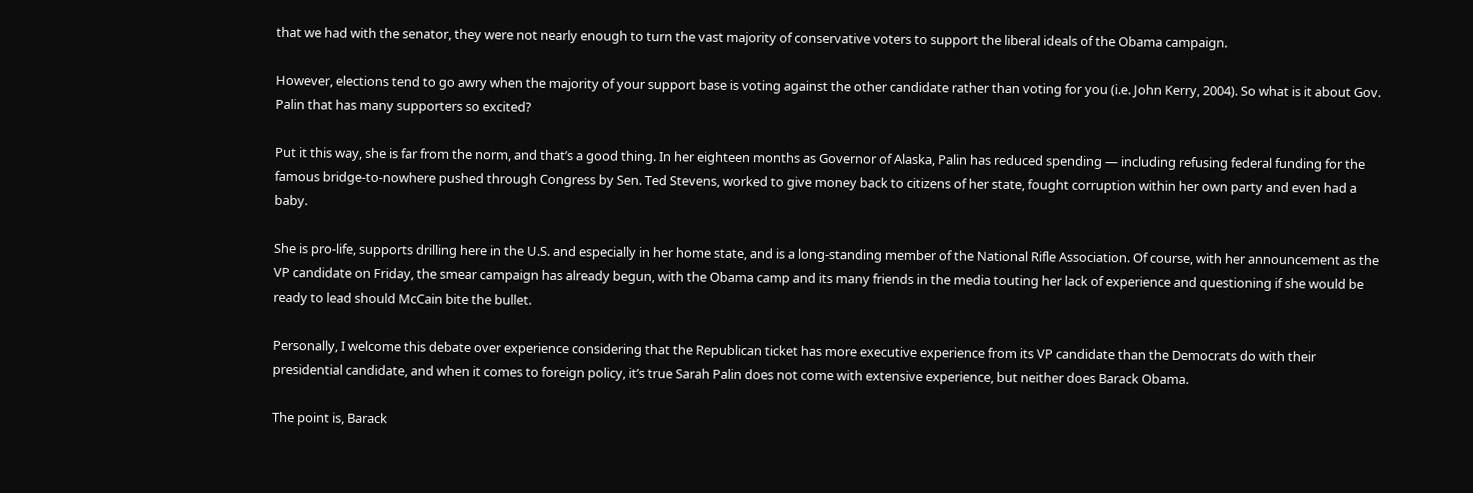that we had with the senator, they were not nearly enough to turn the vast majority of conservative voters to support the liberal ideals of the Obama campaign.

However, elections tend to go awry when the majority of your support base is voting against the other candidate rather than voting for you (i.e. John Kerry, 2004). So what is it about Gov. Palin that has many supporters so excited?

Put it this way, she is far from the norm, and that’s a good thing. In her eighteen months as Governor of Alaska, Palin has reduced spending — including refusing federal funding for the famous bridge-to-nowhere pushed through Congress by Sen. Ted Stevens, worked to give money back to citizens of her state, fought corruption within her own party and even had a baby.

She is pro-life, supports drilling here in the U.S. and especially in her home state, and is a long-standing member of the National Rifle Association. Of course, with her announcement as the VP candidate on Friday, the smear campaign has already begun, with the Obama camp and its many friends in the media touting her lack of experience and questioning if she would be ready to lead should McCain bite the bullet.

Personally, I welcome this debate over experience considering that the Republican ticket has more executive experience from its VP candidate than the Democrats do with their presidential candidate, and when it comes to foreign policy, it’s true Sarah Palin does not come with extensive experience, but neither does Barack Obama.

The point is, Barack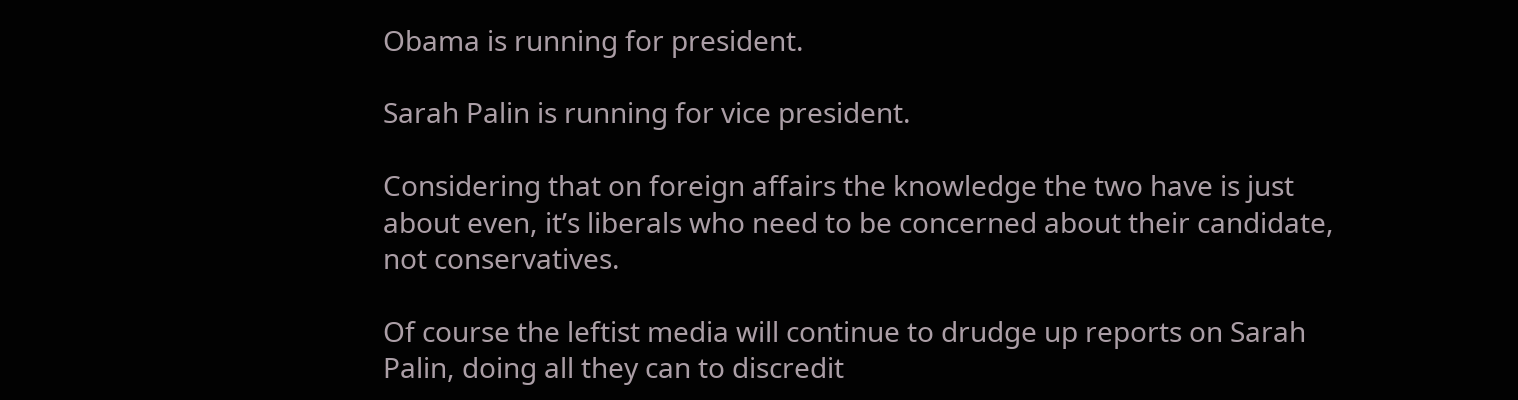Obama is running for president.

Sarah Palin is running for vice president.

Considering that on foreign affairs the knowledge the two have is just about even, it’s liberals who need to be concerned about their candidate, not conservatives.

Of course the leftist media will continue to drudge up reports on Sarah Palin, doing all they can to discredit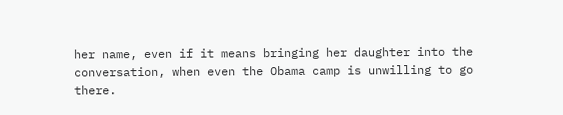her name, even if it means bringing her daughter into the conversation, when even the Obama camp is unwilling to go there.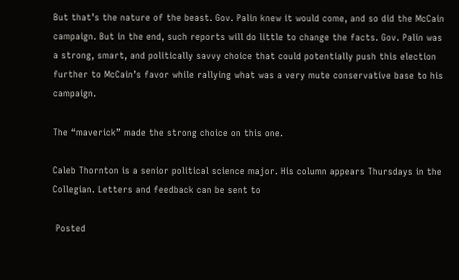But that’s the nature of the beast. Gov. Palin knew it would come, and so did the McCain campaign. But in the end, such reports will do little to change the facts. Gov. Palin was a strong, smart, and politically savvy choice that could potentially push this election further to McCain’s favor while rallying what was a very mute conservative base to his campaign.

The “maverick” made the strong choice on this one.

Caleb Thornton is a senior political science major. His column appears Thursdays in the Collegian. Letters and feedback can be sent to

 Posted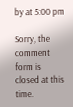by at 5:00 pm

Sorry, the comment form is closed at this time.